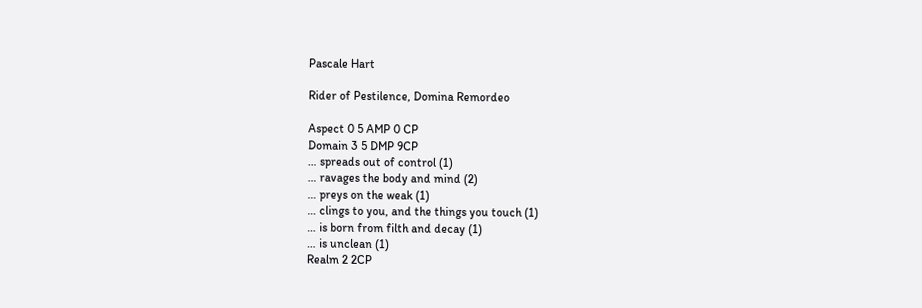Pascale Hart

Rider of Pestilence, Domina Remordeo

Aspect 0 5 AMP 0 CP
Domain 3 5 DMP 9CP
… spreads out of control (1)
… ravages the body and mind (2)
… preys on the weak (1)
… clings to you, and the things you touch (1)
… is born from filth and decay (1)
… is unclean (1)
Realm 2 2CP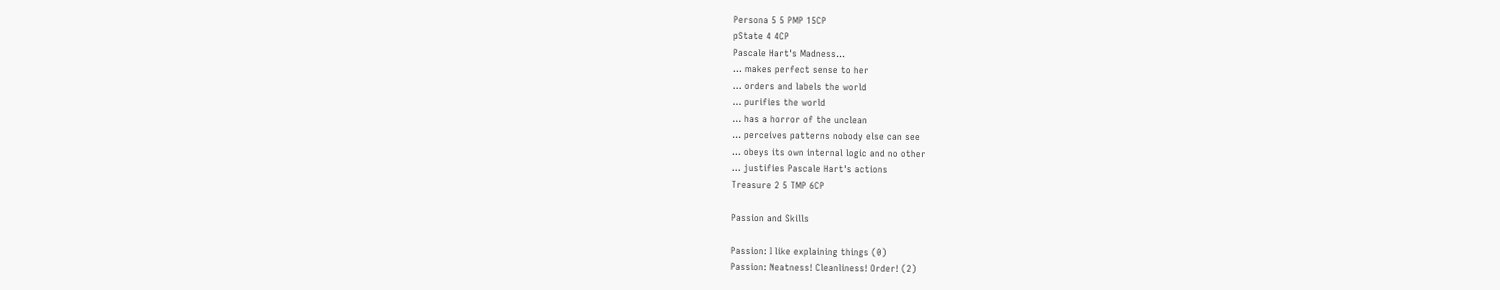Persona 5 5 PMP 15CP
pState 4 4CP
Pascale Hart's Madness…
… makes perfect sense to her
… orders and labels the world
… purifies the world
… has a horror of the unclean
… perceives patterns nobody else can see
… obeys its own internal logic and no other
… justifies Pascale Hart's actions
Treasure 2 5 TMP 6CP

Passion and Skills

Passion: I like explaining things (0)
Passion: Neatness! Cleanliness! Order! (2)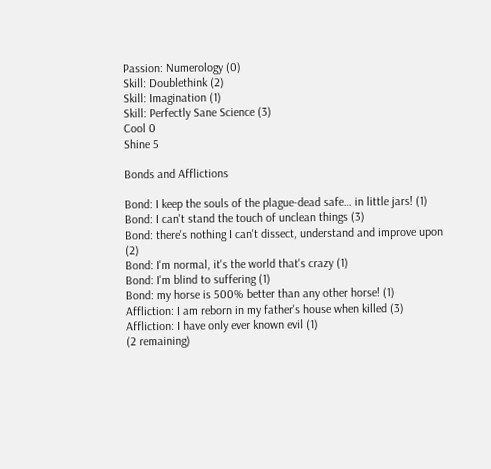Passion: Numerology (0)
Skill: Doublethink (2)
Skill: Imagination (1)
Skill: Perfectly Sane Science (3)
Cool 0
Shine 5

Bonds and Afflictions

Bond: I keep the souls of the plague-dead safe… in little jars! (1)
Bond: I can't stand the touch of unclean things (3)
Bond: there's nothing I can't dissect, understand and improve upon (2)
Bond: I'm normal, it's the world that's crazy (1)
Bond: I'm blind to suffering (1)
Bond: my horse is 500% better than any other horse! (1)
Affliction: I am reborn in my father's house when killed (3)
Affliction: I have only ever known evil (1)
(2 remaining)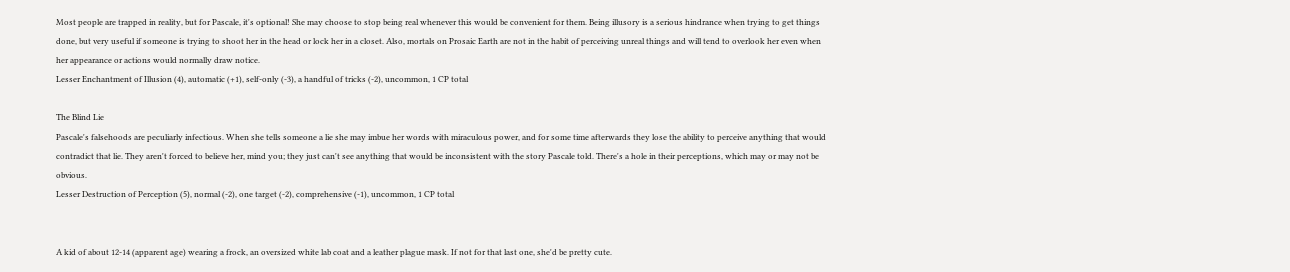Most people are trapped in reality, but for Pascale, it's optional! She may choose to stop being real whenever this would be convenient for them. Being illusory is a serious hindrance when trying to get things done, but very useful if someone is trying to shoot her in the head or lock her in a closet. Also, mortals on Prosaic Earth are not in the habit of perceiving unreal things and will tend to overlook her even when her appearance or actions would normally draw notice.
Lesser Enchantment of Illusion (4), automatic (+1), self-only (-3), a handful of tricks (-2), uncommon, 1 CP total

The Blind Lie
Pascale's falsehoods are peculiarly infectious. When she tells someone a lie she may imbue her words with miraculous power, and for some time afterwards they lose the ability to perceive anything that would contradict that lie. They aren't forced to believe her, mind you; they just can't see anything that would be inconsistent with the story Pascale told. There's a hole in their perceptions, which may or may not be obvious.
Lesser Destruction of Perception (5), normal (-2), one target (-2), comprehensive (-1), uncommon, 1 CP total


A kid of about 12-14 (apparent age) wearing a frock, an oversized white lab coat and a leather plague mask. If not for that last one, she'd be pretty cute.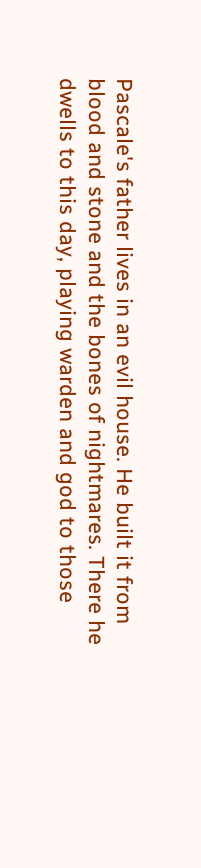Pascale's father lives in an evil house. He built it from blood and stone and the bones of nightmares. There he dwells to this day, playing warden and god to those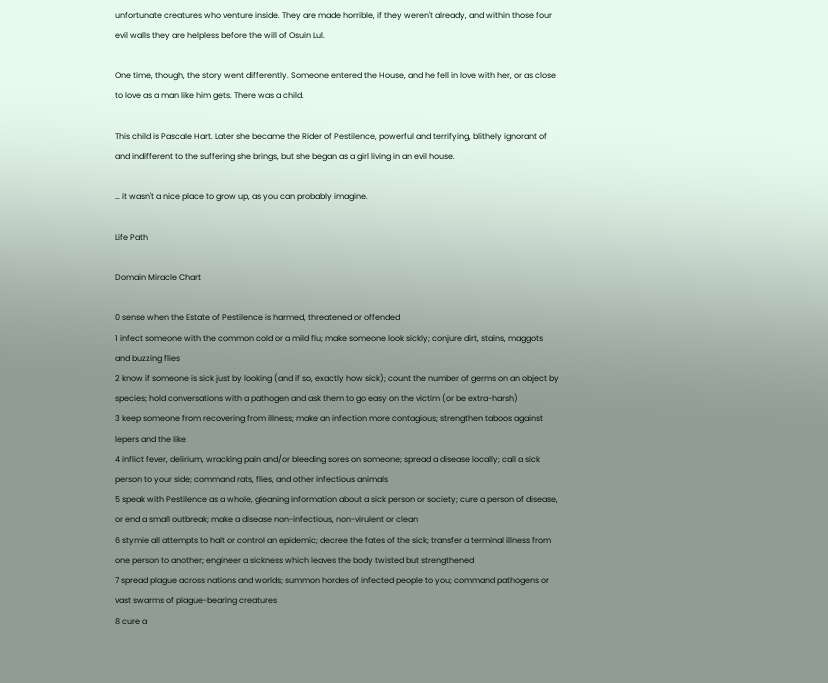unfortunate creatures who venture inside. They are made horrible, if they weren't already, and within those four evil walls they are helpless before the will of Osuin Lul.

One time, though, the story went differently. Someone entered the House, and he fell in love with her, or as close to love as a man like him gets. There was a child.

This child is Pascale Hart. Later she became the Rider of Pestilence, powerful and terrifying, blithely ignorant of and indifferent to the suffering she brings, but she began as a girl living in an evil house.

… it wasn't a nice place to grow up, as you can probably imagine.

Life Path

Domain Miracle Chart

0 sense when the Estate of Pestilence is harmed, threatened or offended
1 infect someone with the common cold or a mild flu; make someone look sickly; conjure dirt, stains, maggots and buzzing flies
2 know if someone is sick just by looking (and if so, exactly how sick); count the number of germs on an object by species; hold conversations with a pathogen and ask them to go easy on the victim (or be extra-harsh)
3 keep someone from recovering from illness; make an infection more contagious; strengthen taboos against lepers and the like
4 inflict fever, delirium, wracking pain and/or bleeding sores on someone; spread a disease locally; call a sick person to your side; command rats, flies, and other infectious animals
5 speak with Pestilence as a whole, gleaning information about a sick person or society; cure a person of disease, or end a small outbreak; make a disease non-infectious, non-virulent or clean
6 stymie all attempts to halt or control an epidemic; decree the fates of the sick; transfer a terminal illness from one person to another; engineer a sickness which leaves the body twisted but strengthened
7 spread plague across nations and worlds; summon hordes of infected people to you; command pathogens or vast swarms of plague-bearing creatures
8 cure a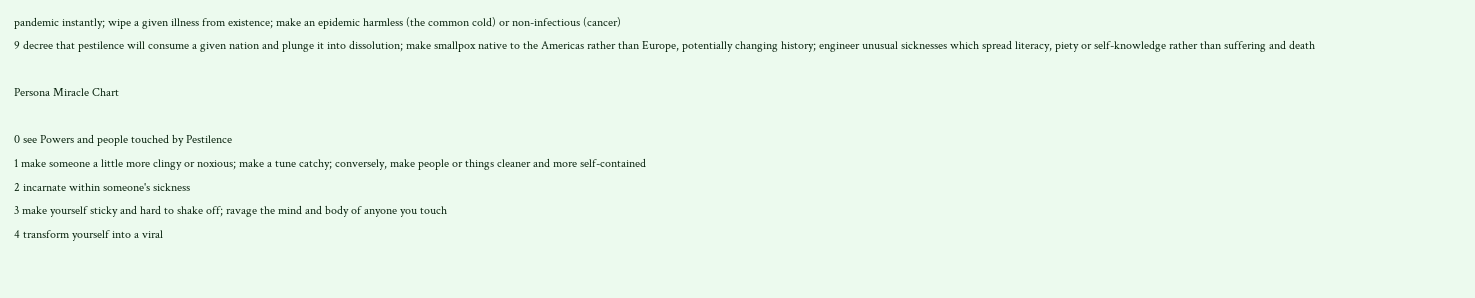pandemic instantly; wipe a given illness from existence; make an epidemic harmless (the common cold) or non-infectious (cancer)
9 decree that pestilence will consume a given nation and plunge it into dissolution; make smallpox native to the Americas rather than Europe, potentially changing history; engineer unusual sicknesses which spread literacy, piety or self-knowledge rather than suffering and death

Persona Miracle Chart

0 see Powers and people touched by Pestilence
1 make someone a little more clingy or noxious; make a tune catchy; conversely, make people or things cleaner and more self-contained
2 incarnate within someone's sickness
3 make yourself sticky and hard to shake off; ravage the mind and body of anyone you touch
4 transform yourself into a viral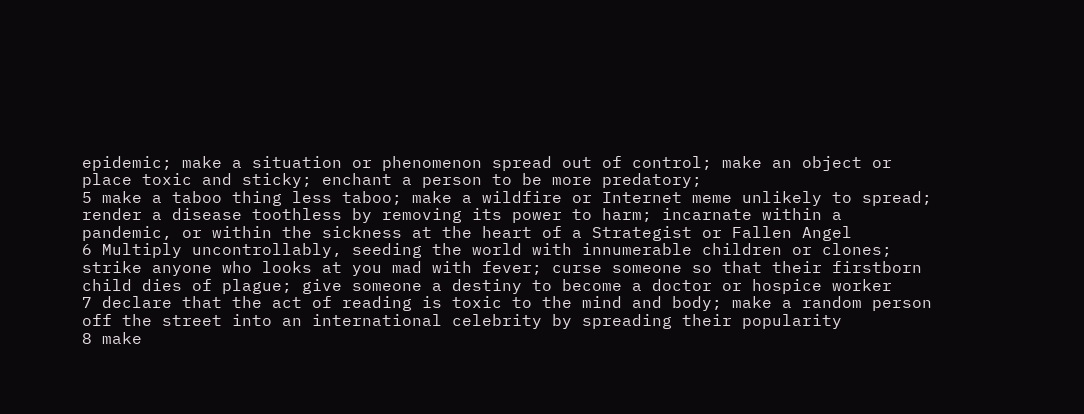epidemic; make a situation or phenomenon spread out of control; make an object or place toxic and sticky; enchant a person to be more predatory;
5 make a taboo thing less taboo; make a wildfire or Internet meme unlikely to spread; render a disease toothless by removing its power to harm; incarnate within a pandemic, or within the sickness at the heart of a Strategist or Fallen Angel
6 Multiply uncontrollably, seeding the world with innumerable children or clones; strike anyone who looks at you mad with fever; curse someone so that their firstborn child dies of plague; give someone a destiny to become a doctor or hospice worker
7 declare that the act of reading is toxic to the mind and body; make a random person off the street into an international celebrity by spreading their popularity
8 make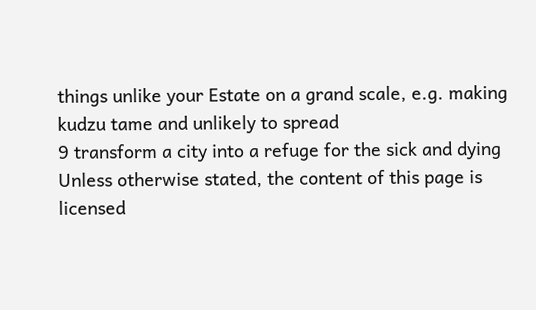things unlike your Estate on a grand scale, e.g. making kudzu tame and unlikely to spread
9 transform a city into a refuge for the sick and dying
Unless otherwise stated, the content of this page is licensed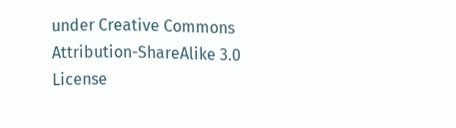under Creative Commons Attribution-ShareAlike 3.0 License